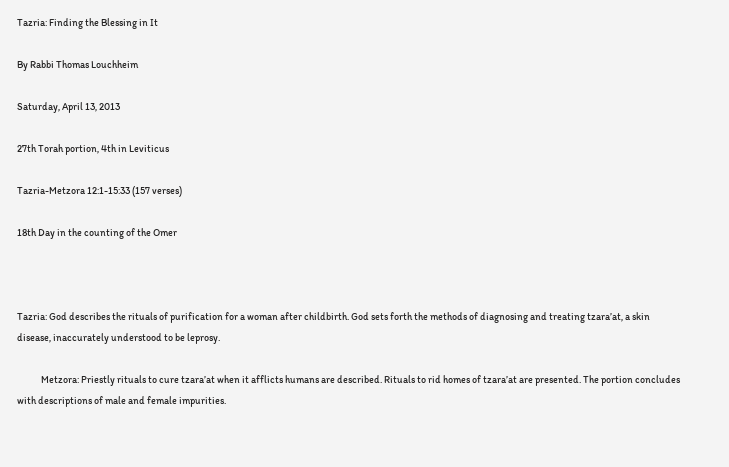Tazria: Finding the Blessing in It

By Rabbi Thomas Louchheim

Saturday, April 13, 2013

27th Torah portion, 4th in Leviticus

Tazria-Metzora 12:1-15:33 (157 verses)

18th Day in the counting of the Omer



Tazria: God describes the rituals of purification for a woman after childbirth. God sets forth the methods of diagnosing and treating tzara’at, a skin disease, inaccurately understood to be leprosy.

            Metzora: Priestly rituals to cure tzara’at when it afflicts humans are described. Rituals to rid homes of tzara’at are presented. The portion concludes with descriptions of male and female impurities.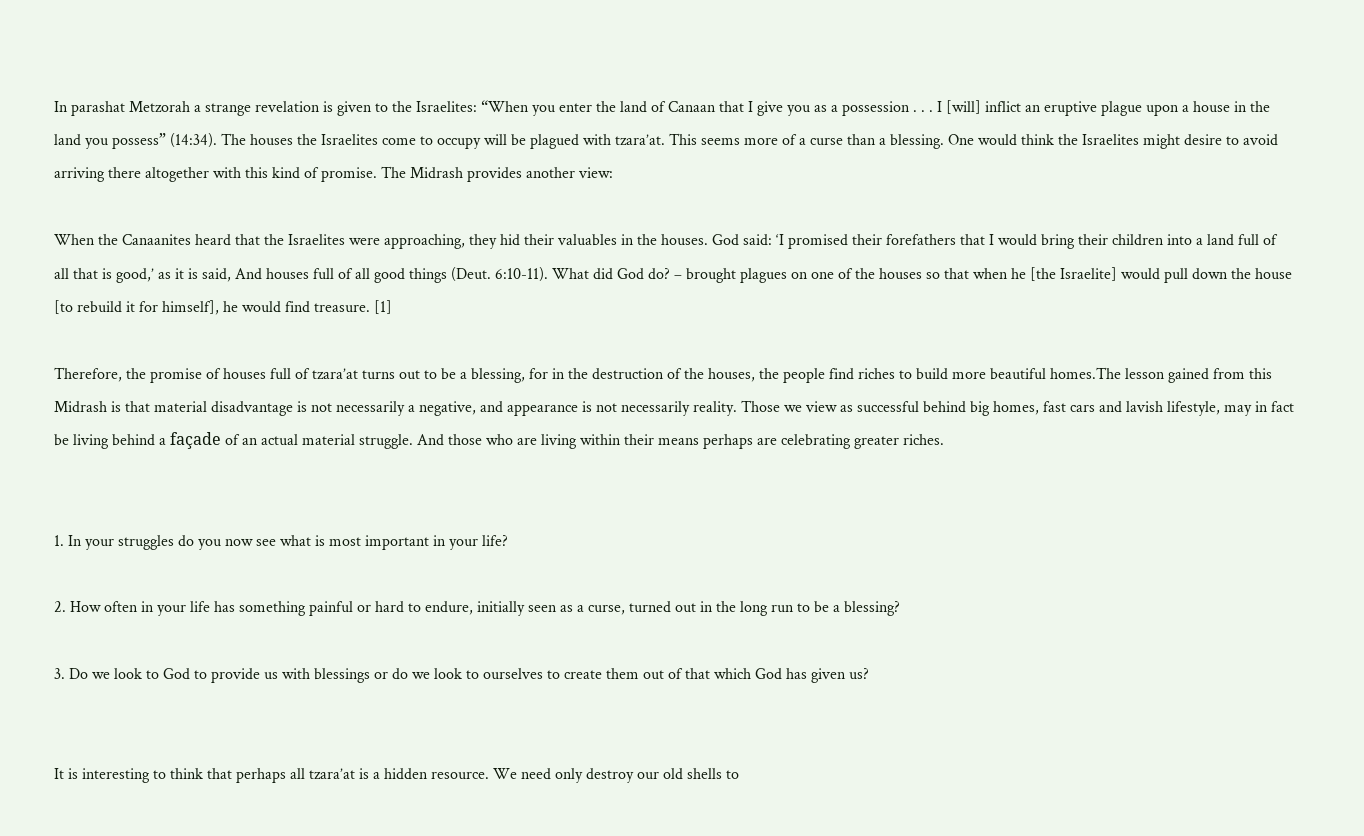In parashat Metzorah a strange revelation is given to the Israelites: “When you enter the land of Canaan that I give you as a possession . . . I [will] inflict an eruptive plague upon a house in the land you possess” (14:34). The houses the Israelites come to occupy will be plagued with tzara’at. This seems more of a curse than a blessing. One would think the Israelites might desire to avoid arriving there altogether with this kind of promise. The Midrash provides another view:

When the Canaanites heard that the Israelites were approaching, they hid their valuables in the houses. God said: ‘I promised their forefathers that I would bring their children into a land full of all that is good,’ as it is said, And houses full of all good things (Deut. 6:10-11). What did God do? – brought plagues on one of the houses so that when he [the Israelite] would pull down the house [to rebuild it for himself], he would find treasure. [1]

Therefore, the promise of houses full of tzara’at turns out to be a blessing, for in the destruction of the houses, the people find riches to build more beautiful homes.The lesson gained from this Midrash is that material disadvantage is not necessarily a negative, and appearance is not necessarily reality. Those we view as successful behind big homes, fast cars and lavish lifestyle, may in fact be living behind a façade of an actual material struggle. And those who are living within their means perhaps are celebrating greater riches.


1. In your struggles do you now see what is most important in your life?

2. How often in your life has something painful or hard to endure, initially seen as a curse, turned out in the long run to be a blessing?

3. Do we look to God to provide us with blessings or do we look to ourselves to create them out of that which God has given us?


It is interesting to think that perhaps all tzara’at is a hidden resource. We need only destroy our old shells to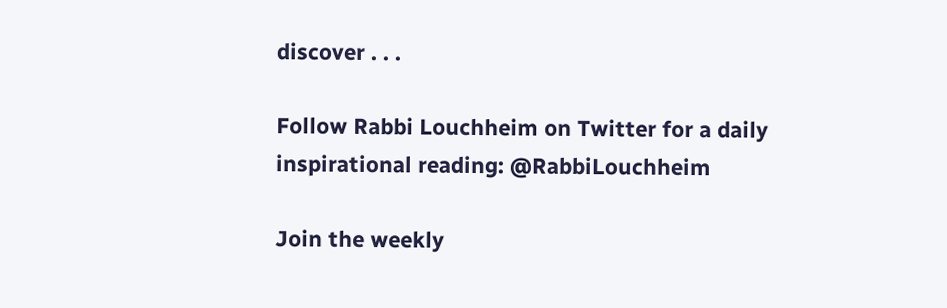discover . . .

Follow Rabbi Louchheim on Twitter for a daily inspirational reading: @RabbiLouchheim

Join the weekly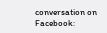conversation on Facebook: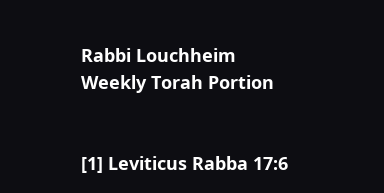Rabbi Louchheim Weekly Torah Portion


[1] Leviticus Rabba 17:6